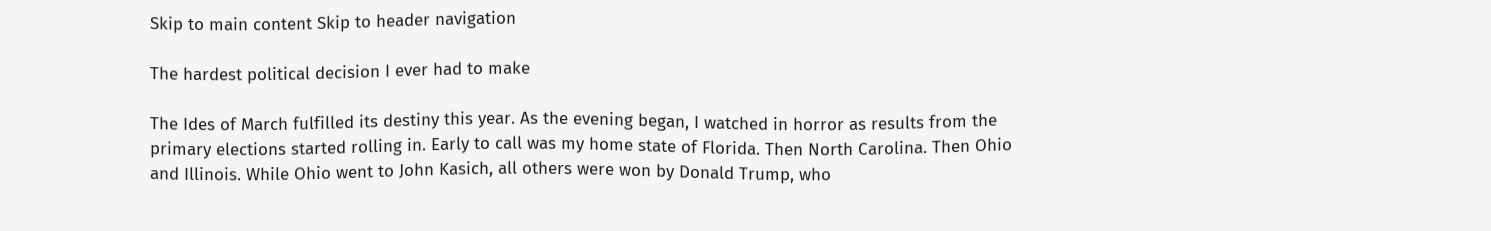Skip to main content Skip to header navigation

The hardest political decision I ever had to make

The Ides of March fulfilled its destiny this year. As the evening began, I watched in horror as results from the primary elections started rolling in. Early to call was my home state of Florida. Then North Carolina. Then Ohio and Illinois. While Ohio went to John Kasich, all others were won by Donald Trump, who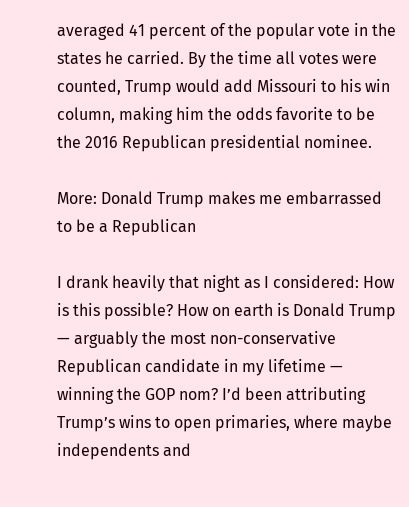averaged 41 percent of the popular vote in the states he carried. By the time all votes were counted, Trump would add Missouri to his win column, making him the odds favorite to be the 2016 Republican presidential nominee.

More: Donald Trump makes me embarrassed to be a Republican

I drank heavily that night as I considered: How is this possible? How on earth is Donald Trump — arguably the most non-conservative Republican candidate in my lifetime — winning the GOP nom? I’d been attributing Trump’s wins to open primaries, where maybe independents and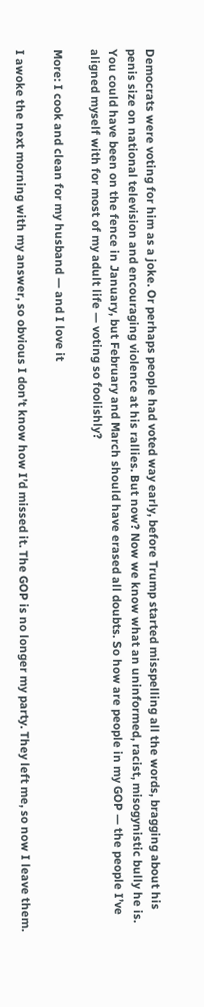Democrats were voting for him as a joke. Or perhaps people had voted way early, before Trump started misspelling all the words, bragging about his penis size on national television and encouraging violence at his rallies. But now? Now we know what an uninformed, racist, misogynistic bully he is. You could have been on the fence in January, but February and March should have erased all doubts. So how are people in my GOP — the people I’ve aligned myself with for most of my adult life — voting so foolishly?

More: I cook and clean for my husband — and I love it

I awoke the next morning with my answer, so obvious I don’t know how I’d missed it. The GOP is no longer my party. They left me, so now I leave them.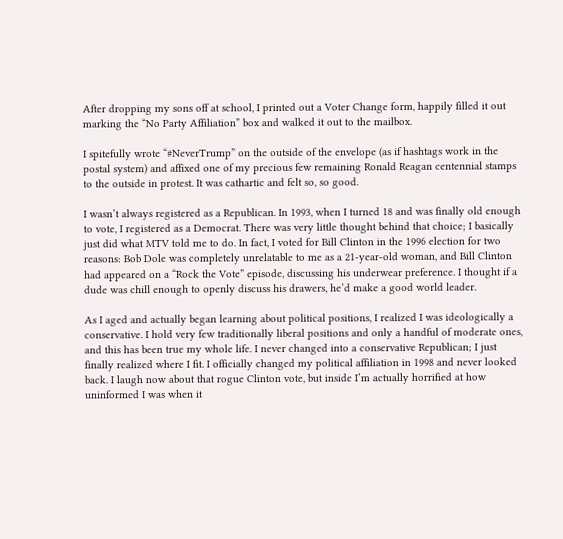After dropping my sons off at school, I printed out a Voter Change form, happily filled it out marking the “No Party Affiliation” box and walked it out to the mailbox.

I spitefully wrote “#NeverTrump” on the outside of the envelope (as if hashtags work in the postal system) and affixed one of my precious few remaining Ronald Reagan centennial stamps to the outside in protest. It was cathartic and felt so, so good.

I wasn’t always registered as a Republican. In 1993, when I turned 18 and was finally old enough to vote, I registered as a Democrat. There was very little thought behind that choice; I basically just did what MTV told me to do. In fact, I voted for Bill Clinton in the 1996 election for two reasons: Bob Dole was completely unrelatable to me as a 21-year-old woman, and Bill Clinton had appeared on a “Rock the Vote” episode, discussing his underwear preference. I thought if a dude was chill enough to openly discuss his drawers, he’d make a good world leader.

As I aged and actually began learning about political positions, I realized I was ideologically a conservative. I hold very few traditionally liberal positions and only a handful of moderate ones, and this has been true my whole life. I never changed into a conservative Republican; I just finally realized where I fit. I officially changed my political affiliation in 1998 and never looked back. I laugh now about that rogue Clinton vote, but inside I’m actually horrified at how uninformed I was when it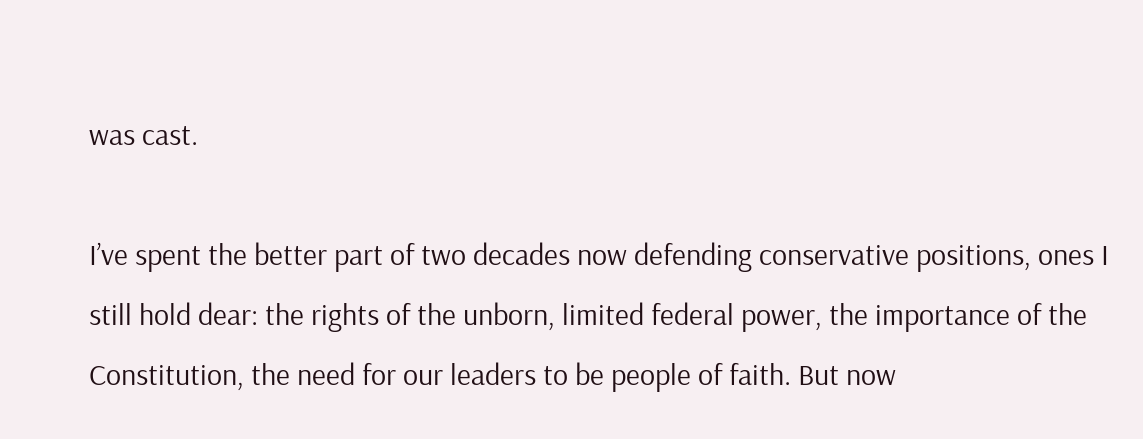was cast.

I’ve spent the better part of two decades now defending conservative positions, ones I still hold dear: the rights of the unborn, limited federal power, the importance of the Constitution, the need for our leaders to be people of faith. But now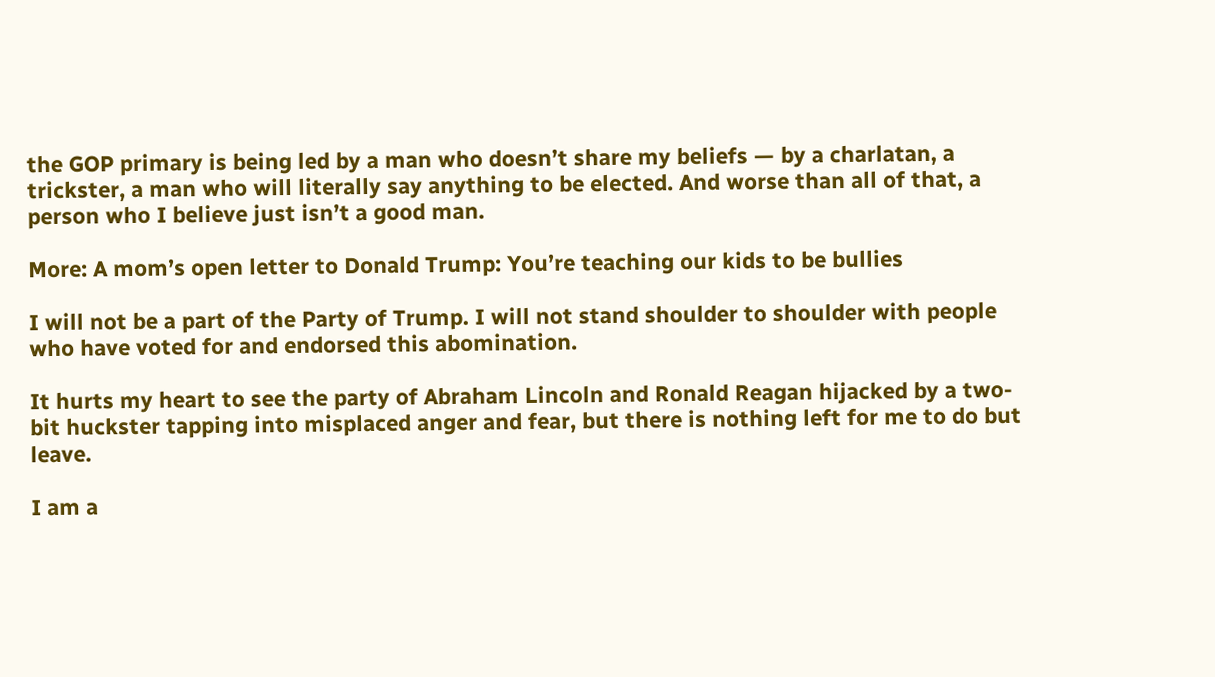the GOP primary is being led by a man who doesn’t share my beliefs — by a charlatan, a trickster, a man who will literally say anything to be elected. And worse than all of that, a person who I believe just isn’t a good man.

More: A mom’s open letter to Donald Trump: You’re teaching our kids to be bullies

I will not be a part of the Party of Trump. I will not stand shoulder to shoulder with people who have voted for and endorsed this abomination.

It hurts my heart to see the party of Abraham Lincoln and Ronald Reagan hijacked by a two-bit huckster tapping into misplaced anger and fear, but there is nothing left for me to do but leave.

I am a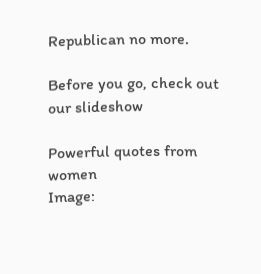Republican no more.

Before you go, check out our slideshow

Powerful quotes from women
Image: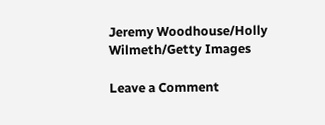Jeremy Woodhouse/Holly Wilmeth/Getty Images

Leave a Comment